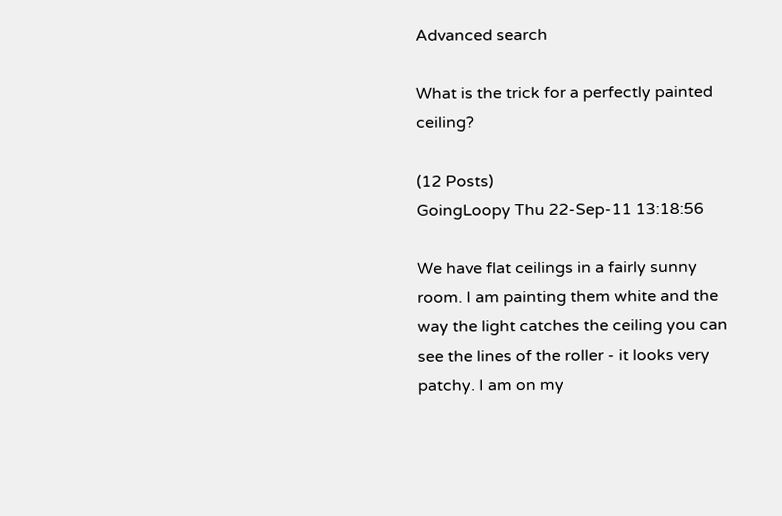Advanced search

What is the trick for a perfectly painted ceiling?

(12 Posts)
GoingLoopy Thu 22-Sep-11 13:18:56

We have flat ceilings in a fairly sunny room. I am painting them white and the way the light catches the ceiling you can see the lines of the roller - it looks very patchy. I am on my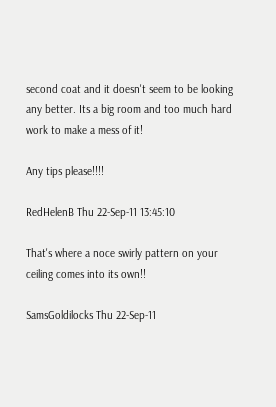second coat and it doesn't seem to be looking any better. Its a big room and too much hard work to make a mess of it!

Any tips please!!!!

RedHelenB Thu 22-Sep-11 13:45:10

That's where a noce swirly pattern on your ceiling comes into its own!!

SamsGoldilocks Thu 22-Sep-11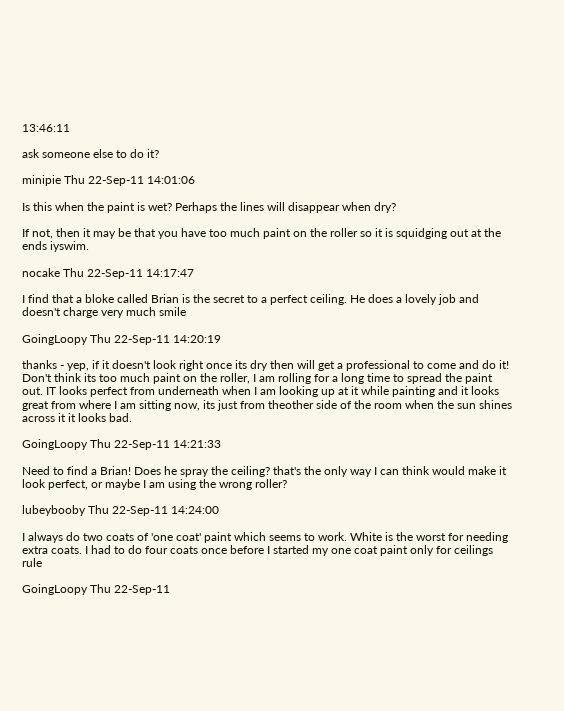13:46:11

ask someone else to do it?

minipie Thu 22-Sep-11 14:01:06

Is this when the paint is wet? Perhaps the lines will disappear when dry?

If not, then it may be that you have too much paint on the roller so it is squidging out at the ends iyswim.

nocake Thu 22-Sep-11 14:17:47

I find that a bloke called Brian is the secret to a perfect ceiling. He does a lovely job and doesn't charge very much smile

GoingLoopy Thu 22-Sep-11 14:20:19

thanks - yep, if it doesn't look right once its dry then will get a professional to come and do it! Don't think its too much paint on the roller, I am rolling for a long time to spread the paint out. IT looks perfect from underneath when I am looking up at it while painting and it looks great from where I am sitting now, its just from theother side of the room when the sun shines across it it looks bad.

GoingLoopy Thu 22-Sep-11 14:21:33

Need to find a Brian! Does he spray the ceiling? that's the only way I can think would make it look perfect, or maybe I am using the wrong roller?

lubeybooby Thu 22-Sep-11 14:24:00

I always do two coats of 'one coat' paint which seems to work. White is the worst for needing extra coats. I had to do four coats once before I started my one coat paint only for ceilings rule

GoingLoopy Thu 22-Sep-11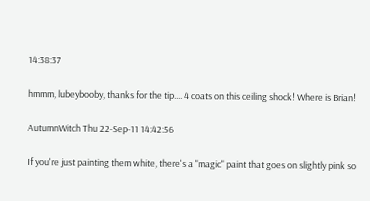14:38:37

hmmm, lubeybooby, thanks for the tip.... 4 coats on this ceiling shock! Where is Brian!

AutumnWitch Thu 22-Sep-11 14:42:56

If you're just painting them white, there's a "magic" paint that goes on slightly pink so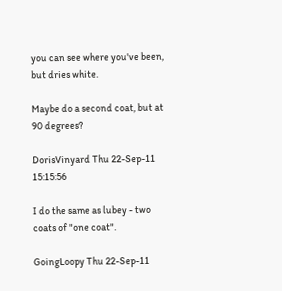you can see where you've been, but dries white.

Maybe do a second coat, but at 90 degrees?

DorisVinyard Thu 22-Sep-11 15:15:56

I do the same as lubey - two coats of "one coat".

GoingLoopy Thu 22-Sep-11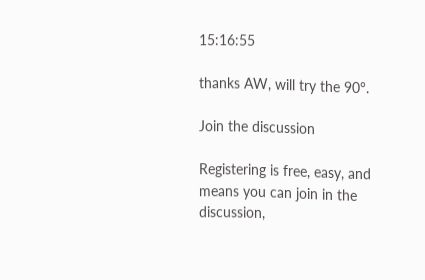15:16:55

thanks AW, will try the 90°.

Join the discussion

Registering is free, easy, and means you can join in the discussion,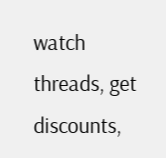watch threads, get discounts,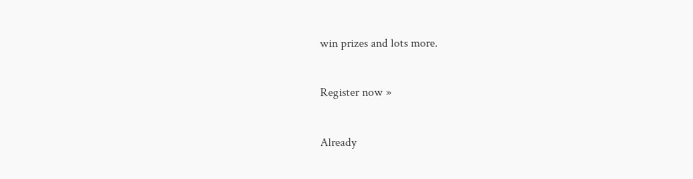win prizes and lots more.

Register now »

Already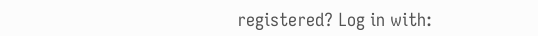registered? Log in with: